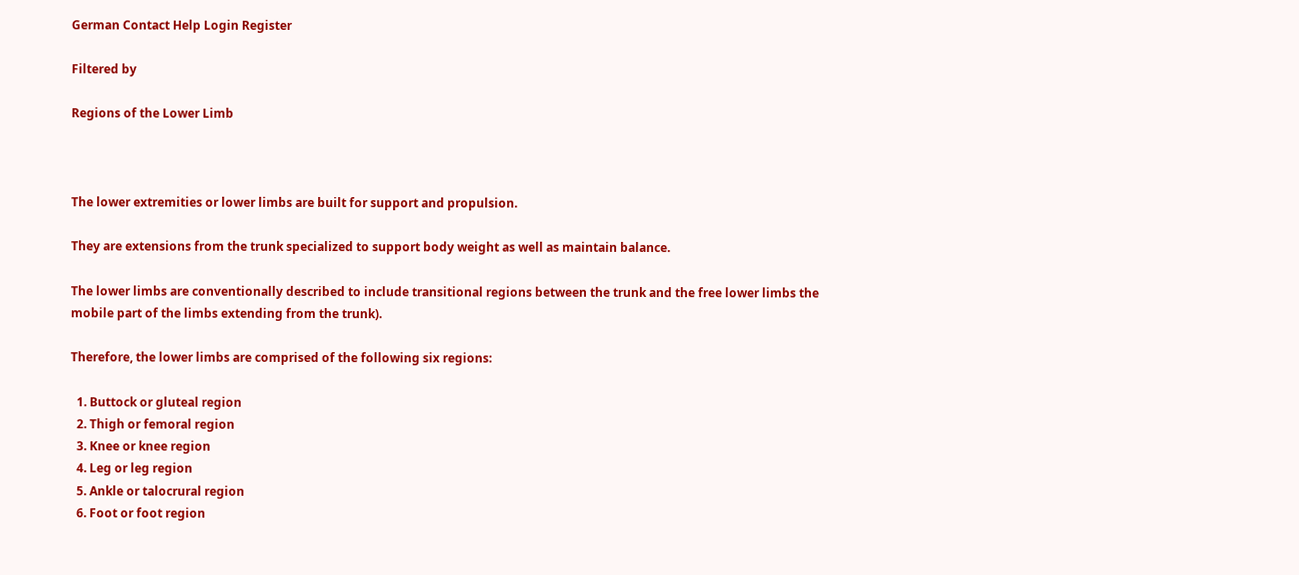German Contact Help Login Register

Filtered by

Regions of the Lower Limb



The lower extremities or lower limbs are built for support and propulsion.

They are extensions from the trunk specialized to support body weight as well as maintain balance.

The lower limbs are conventionally described to include transitional regions between the trunk and the free lower limbs the mobile part of the limbs extending from the trunk).

Therefore, the lower limbs are comprised of the following six regions:

  1. Buttock or gluteal region
  2. Thigh or femoral region
  3. Knee or knee region
  4. Leg or leg region
  5. Ankle or talocrural region
  6. Foot or foot region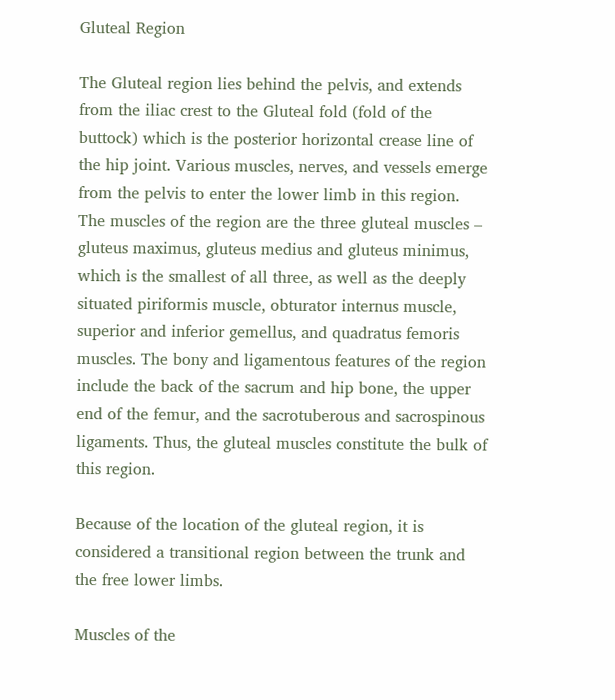Gluteal Region

The Gluteal region lies behind the pelvis, and extends from the iliac crest to the Gluteal fold (fold of the buttock) which is the posterior horizontal crease line of the hip joint. Various muscles, nerves, and vessels emerge from the pelvis to enter the lower limb in this region. The muscles of the region are the three gluteal muscles – gluteus maximus, gluteus medius and gluteus minimus, which is the smallest of all three, as well as the deeply situated piriformis muscle, obturator internus muscle, superior and inferior gemellus, and quadratus femoris muscles. The bony and ligamentous features of the region include the back of the sacrum and hip bone, the upper end of the femur, and the sacrotuberous and sacrospinous ligaments. Thus, the gluteal muscles constitute the bulk of this region.

Because of the location of the gluteal region, it is considered a transitional region between the trunk and the free lower limbs.

Muscles of the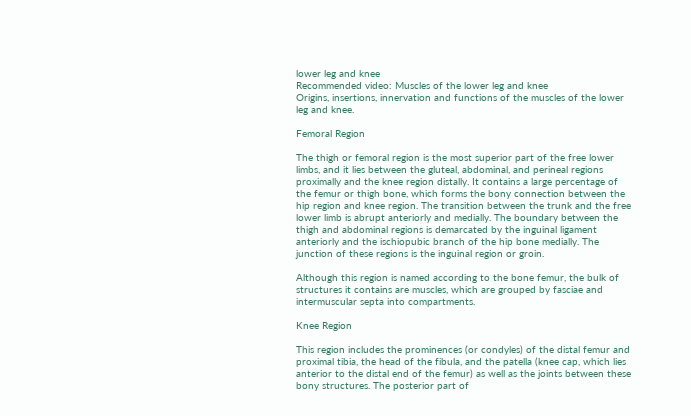lower leg and knee
Recommended video: Muscles of the lower leg and knee
Origins, insertions, innervation and functions of the muscles of the lower leg and knee.

Femoral Region

The thigh or femoral region is the most superior part of the free lower limbs, and it lies between the gluteal, abdominal, and perineal regions proximally and the knee region distally. It contains a large percentage of the femur or thigh bone, which forms the bony connection between the hip region and knee region. The transition between the trunk and the free lower limb is abrupt anteriorly and medially. The boundary between the thigh and abdominal regions is demarcated by the inguinal ligament anteriorly and the ischiopubic branch of the hip bone medially. The junction of these regions is the inguinal region or groin.

Although this region is named according to the bone femur, the bulk of structures it contains are muscles, which are grouped by fasciae and intermuscular septa into compartments.

Knee Region

This region includes the prominences (or condyles) of the distal femur and proximal tibia, the head of the fibula, and the patella (knee cap, which lies anterior to the distal end of the femur) as well as the joints between these bony structures. The posterior part of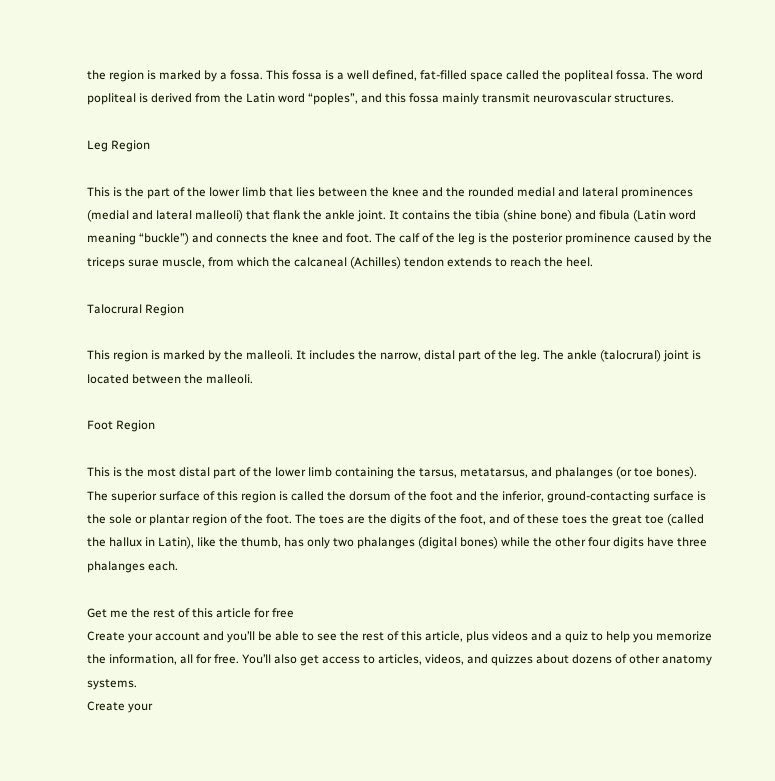the region is marked by a fossa. This fossa is a well defined, fat-filled space called the popliteal fossa. The word popliteal is derived from the Latin word “poples”, and this fossa mainly transmit neurovascular structures.

Leg Region

This is the part of the lower limb that lies between the knee and the rounded medial and lateral prominences (medial and lateral malleoli) that flank the ankle joint. It contains the tibia (shine bone) and fibula (Latin word meaning “buckle”) and connects the knee and foot. The calf of the leg is the posterior prominence caused by the triceps surae muscle, from which the calcaneal (Achilles) tendon extends to reach the heel.

Talocrural Region

This region is marked by the malleoli. It includes the narrow, distal part of the leg. The ankle (talocrural) joint is located between the malleoli.

Foot Region

This is the most distal part of the lower limb containing the tarsus, metatarsus, and phalanges (or toe bones). The superior surface of this region is called the dorsum of the foot and the inferior, ground-contacting surface is the sole or plantar region of the foot. The toes are the digits of the foot, and of these toes the great toe (called the hallux in Latin), like the thumb, has only two phalanges (digital bones) while the other four digits have three phalanges each.

Get me the rest of this article for free
Create your account and you’ll be able to see the rest of this article, plus videos and a quiz to help you memorize the information, all for free. You’ll also get access to articles, videos, and quizzes about dozens of other anatomy systems.
Create your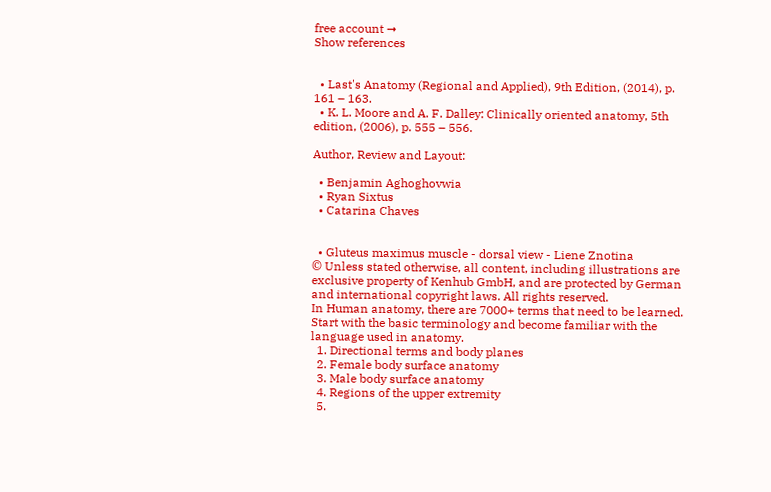free account ➞
Show references


  • Last's Anatomy (Regional and Applied), 9th Edition, (2014), p. 161 – 163.
  • K. L. Moore and A. F. Dalley: Clinically oriented anatomy, 5th edition, (2006), p. 555 – 556.

Author, Review and Layout:

  • Benjamin Aghoghovwia
  • Ryan Sixtus
  • Catarina Chaves


  • Gluteus maximus muscle - dorsal view - Liene Znotina
© Unless stated otherwise, all content, including illustrations are exclusive property of Kenhub GmbH, and are protected by German and international copyright laws. All rights reserved.
In Human anatomy, there are 7000+ terms that need to be learned. Start with the basic terminology and become familiar with the language used in anatomy.
  1. Directional terms and body planes
  2. Female body surface anatomy
  3. Male body surface anatomy
  4. Regions of the upper extremity
  5.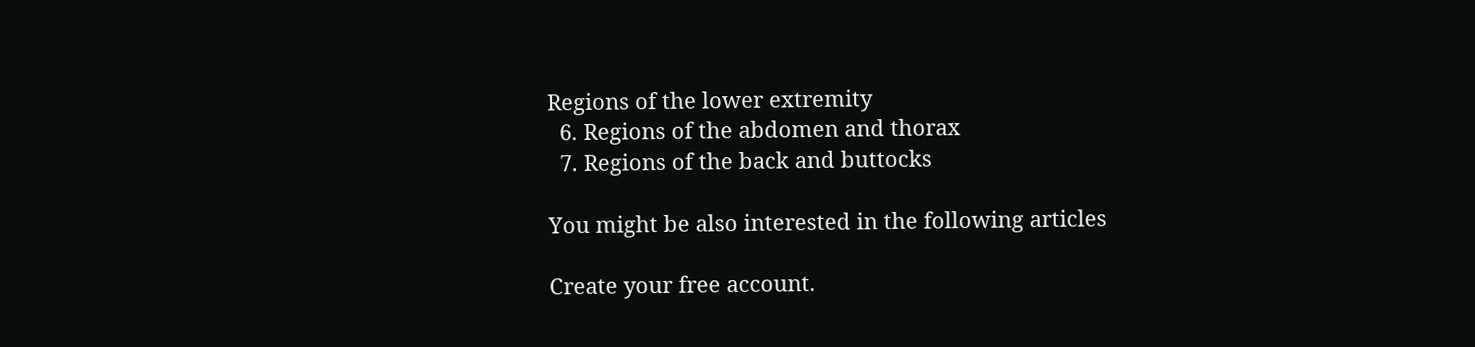Regions of the lower extremity
  6. Regions of the abdomen and thorax
  7. Regions of the back and buttocks

You might be also interested in the following articles

Create your free account.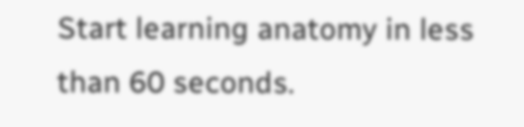Start learning anatomy in less than 60 seconds.